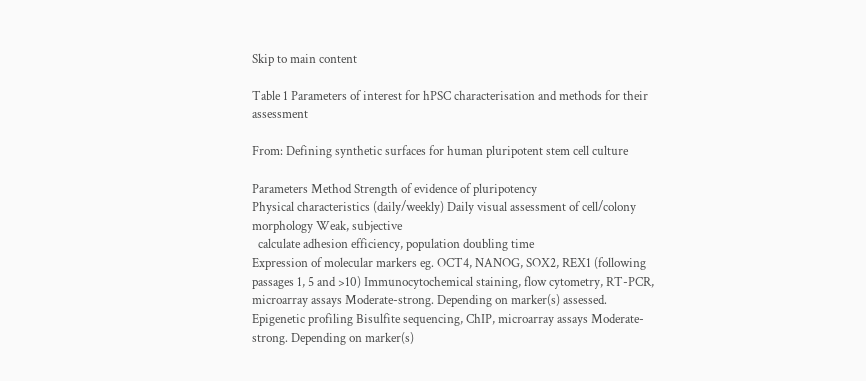Skip to main content

Table 1 Parameters of interest for hPSC characterisation and methods for their assessment

From: Defining synthetic surfaces for human pluripotent stem cell culture

Parameters Method Strength of evidence of pluripotency
Physical characteristics (daily/weekly) Daily visual assessment of cell/colony morphology Weak, subjective
  calculate adhesion efficiency, population doubling time
Expression of molecular markers eg. OCT4, NANOG, SOX2, REX1 (following passages 1, 5 and >10) Immunocytochemical staining, flow cytometry, RT-PCR, microarray assays Moderate-strong. Depending on marker(s) assessed.
Epigenetic profiling Bisulfite sequencing, ChIP, microarray assays Moderate-strong. Depending on marker(s)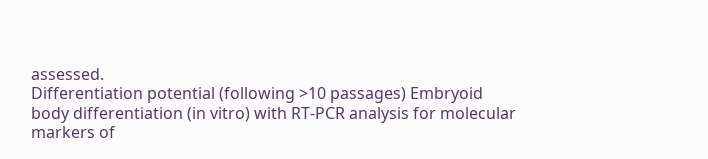assessed.
Differentiation potential (following >10 passages) Embryoid body differentiation (in vitro) with RT-PCR analysis for molecular markers of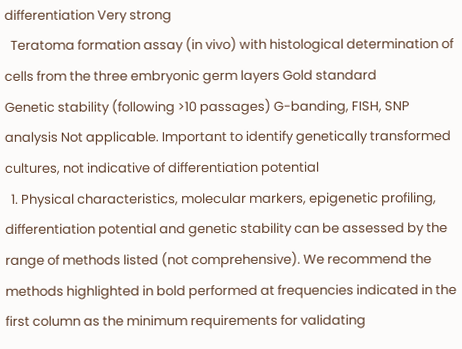differentiation Very strong
  Teratoma formation assay (in vivo) with histological determination of cells from the three embryonic germ layers Gold standard
Genetic stability (following >10 passages) G-banding, FISH, SNP analysis Not applicable. Important to identify genetically transformed cultures, not indicative of differentiation potential
  1. Physical characteristics, molecular markers, epigenetic profiling, differentiation potential and genetic stability can be assessed by the range of methods listed (not comprehensive). We recommend the methods highlighted in bold performed at frequencies indicated in the first column as the minimum requirements for validating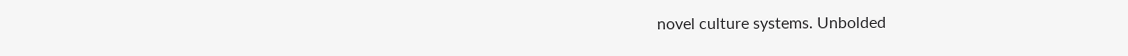novel culture systems. Unbolded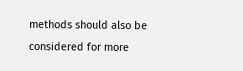methods should also be considered for more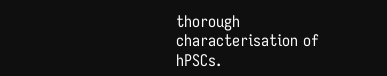thorough characterisation of hPSCs.